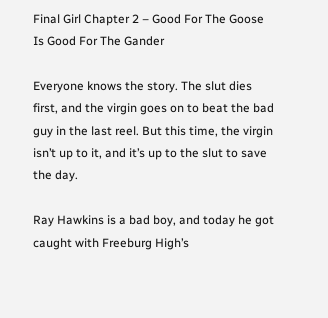Final Girl Chapter 2 – Good For The Goose Is Good For The Gander

Everyone knows the story. The slut dies first, and the virgin goes on to beat the bad guy in the last reel. But this time, the virgin isn’t up to it, and it’s up to the slut to save the day.

Ray Hawkins is a bad boy, and today he got caught with Freeburg High’s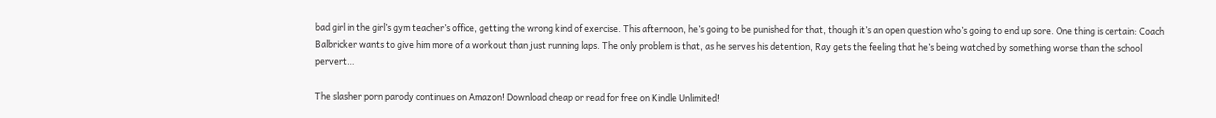bad girl in the girl’s gym teacher’s office, getting the wrong kind of exercise. This afternoon, he’s going to be punished for that, though it’s an open question who’s going to end up sore. One thing is certain: Coach Balbricker wants to give him more of a workout than just running laps. The only problem is that, as he serves his detention, Ray gets the feeling that he’s being watched by something worse than the school pervert…

The slasher porn parody continues on Amazon! Download cheap or read for free on Kindle Unlimited!